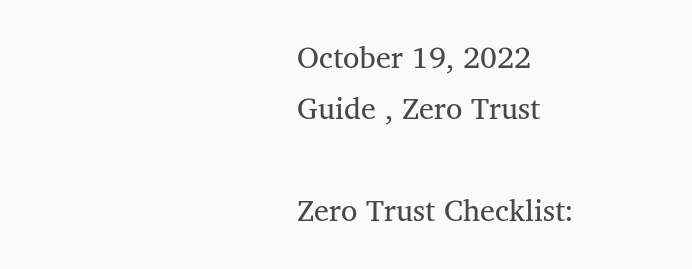October 19, 2022
Guide , Zero Trust

Zero Trust Checklist: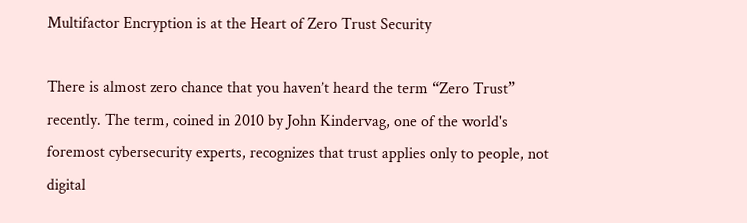Multifactor Encryption is at the Heart of Zero Trust Security

There is almost zero chance that you haven’t heard the term “Zero Trust” recently. The term, coined in 2010 by John Kindervag, one of the world's foremost cybersecurity experts, recognizes that trust applies only to people, not digital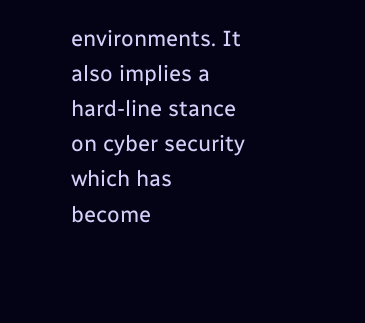environments. It also implies a hard-line stance on cyber security which has become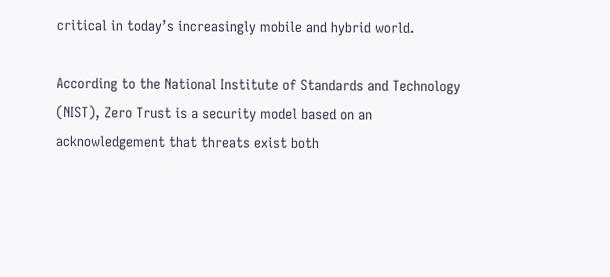critical in today’s increasingly mobile and hybrid world.

According to the National Institute of Standards and Technology (NIST), Zero Trust is a security model based on an acknowledgement that threats exist both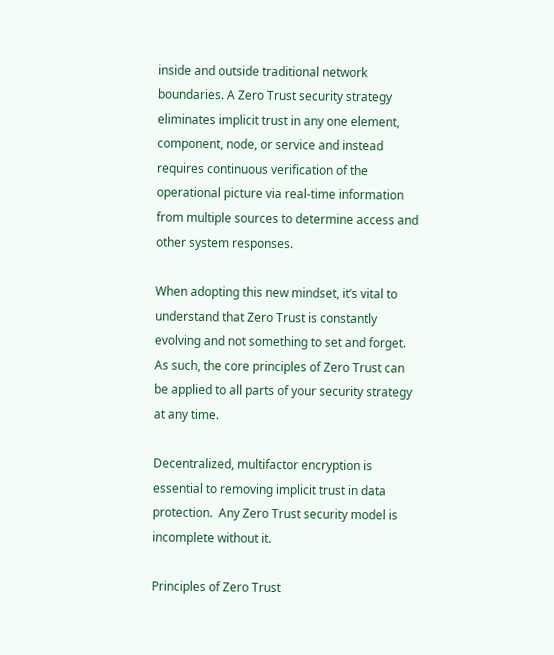inside and outside traditional network boundaries. A Zero Trust security strategy eliminates implicit trust in any one element, component, node, or service and instead requires continuous verification of the operational picture via real-time information from multiple sources to determine access and other system responses.

When adopting this new mindset, it’s vital to understand that Zero Trust is constantly evolving and not something to set and forget. As such, the core principles of Zero Trust can be applied to all parts of your security strategy at any time.

Decentralized, multifactor encryption is essential to removing implicit trust in data protection.  Any Zero Trust security model is incomplete without it.

Principles of Zero Trust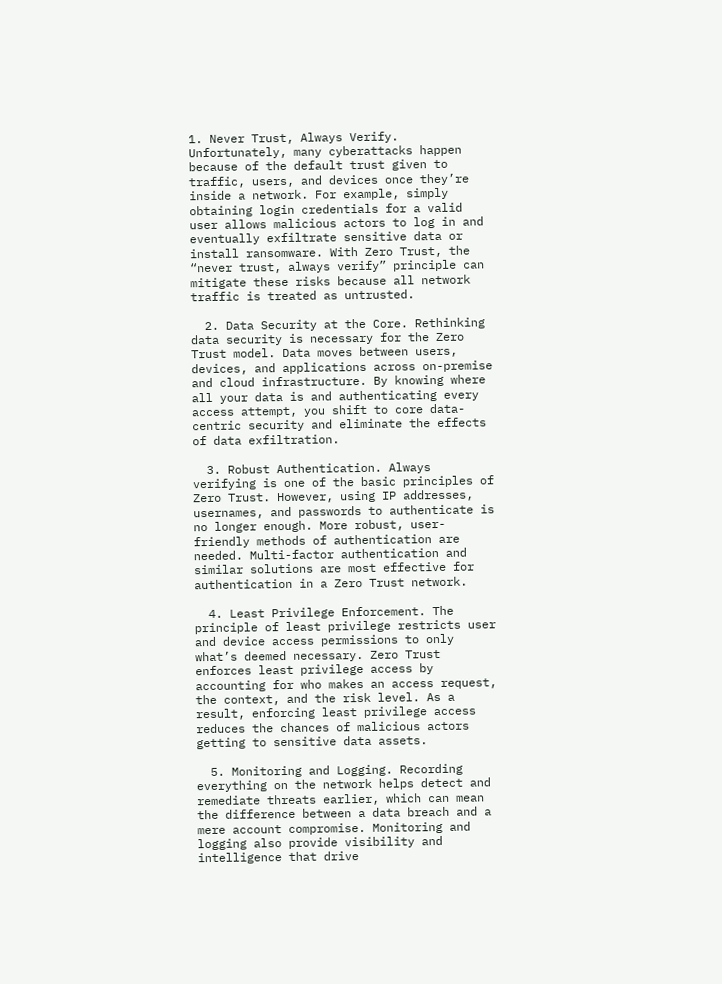1. Never Trust, Always Verify. Unfortunately, many cyberattacks happen because of the default trust given to traffic, users, and devices once they’re inside a network. For example, simply obtaining login credentials for a valid user allows malicious actors to log in and eventually exfiltrate sensitive data or install ransomware. With Zero Trust, the “never trust, always verify” principle can mitigate these risks because all network traffic is treated as untrusted.

  2. Data Security at the Core. Rethinking data security is necessary for the Zero Trust model. Data moves between users, devices, and applications across on-premise and cloud infrastructure. By knowing where all your data is and authenticating every access attempt, you shift to core data-centric security and eliminate the effects of data exfiltration.

  3. Robust Authentication. Always verifying is one of the basic principles of Zero Trust. However, using IP addresses, usernames, and passwords to authenticate is no longer enough. More robust, user-friendly methods of authentication are needed. Multi-factor authentication and similar solutions are most effective for authentication in a Zero Trust network.

  4. Least Privilege Enforcement. The principle of least privilege restricts user and device access permissions to only what’s deemed necessary. Zero Trust enforces least privilege access by accounting for who makes an access request, the context, and the risk level. As a result, enforcing least privilege access reduces the chances of malicious actors getting to sensitive data assets.

  5. Monitoring and Logging. Recording everything on the network helps detect and remediate threats earlier, which can mean the difference between a data breach and a mere account compromise. Monitoring and logging also provide visibility and intelligence that drive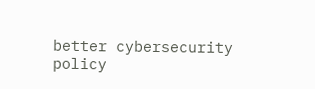better cybersecurity policy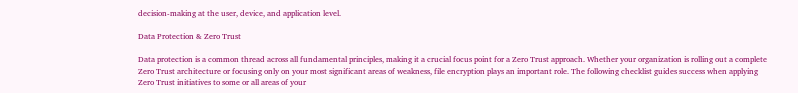decision-making at the user, device, and application level.

Data Protection & Zero Trust

Data protection is a common thread across all fundamental principles, making it a crucial focus point for a Zero Trust approach. Whether your organization is rolling out a complete Zero Trust architecture or focusing only on your most significant areas of weakness, file encryption plays an important role. The following checklist guides success when applying Zero Trust initiatives to some or all areas of your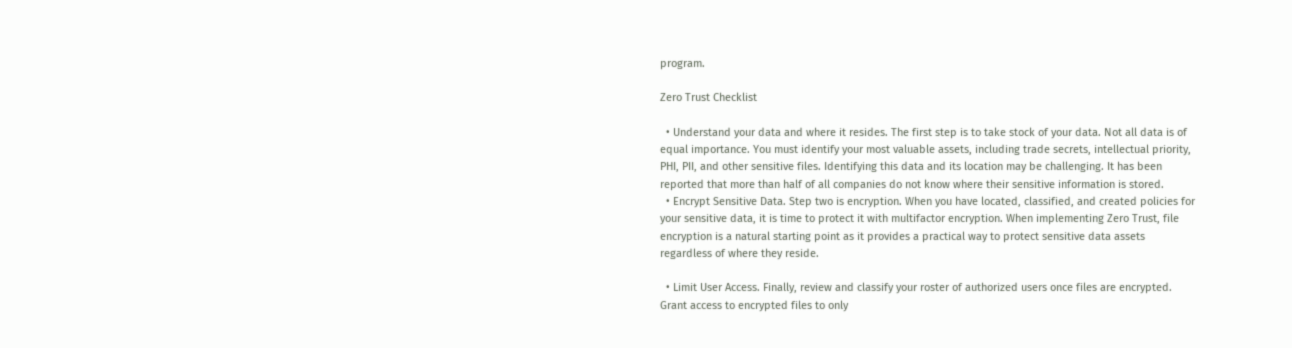program.

Zero Trust Checklist

  • Understand your data and where it resides. The first step is to take stock of your data. Not all data is of equal importance. You must identify your most valuable assets, including trade secrets, intellectual priority, PHI, PII, and other sensitive files. Identifying this data and its location may be challenging. It has been reported that more than half of all companies do not know where their sensitive information is stored.
  • Encrypt Sensitive Data. Step two is encryption. When you have located, classified, and created policies for your sensitive data, it is time to protect it with multifactor encryption. When implementing Zero Trust, file encryption is a natural starting point as it provides a practical way to protect sensitive data assets regardless of where they reside.

  • Limit User Access. Finally, review and classify your roster of authorized users once files are encrypted. Grant access to encrypted files to only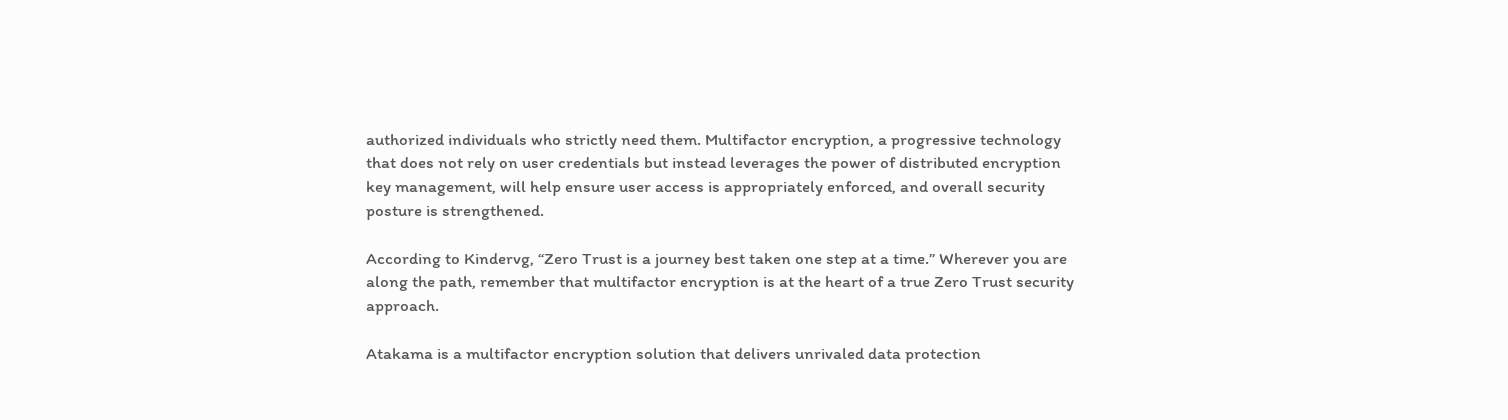authorized individuals who strictly need them. Multifactor encryption, a progressive technology that does not rely on user credentials but instead leverages the power of distributed encryption key management, will help ensure user access is appropriately enforced, and overall security posture is strengthened.

According to Kindervg, “Zero Trust is a journey best taken one step at a time.” Wherever you are along the path, remember that multifactor encryption is at the heart of a true Zero Trust security approach.

Atakama is a multifactor encryption solution that delivers unrivaled data protection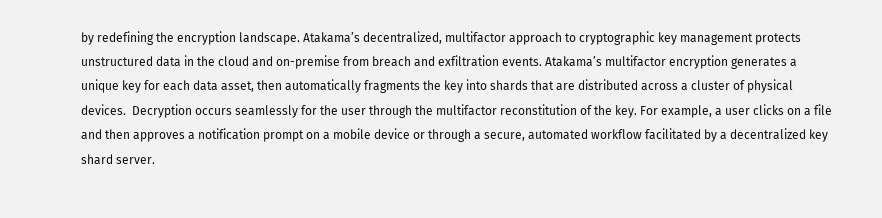by redefining the encryption landscape. Atakama’s decentralized, multifactor approach to cryptographic key management protects unstructured data in the cloud and on-premise from breach and exfiltration events. Atakama’s multifactor encryption generates a unique key for each data asset, then automatically fragments the key into shards that are distributed across a cluster of physical devices.  Decryption occurs seamlessly for the user through the multifactor reconstitution of the key. For example, a user clicks on a file and then approves a notification prompt on a mobile device or through a secure, automated workflow facilitated by a decentralized key shard server.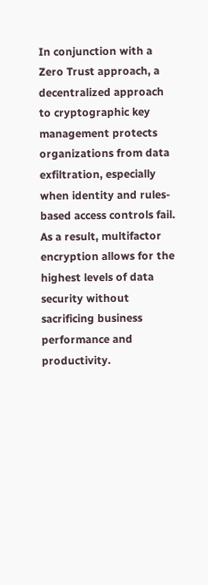In conjunction with a Zero Trust approach, a decentralized approach to cryptographic key management protects organizations from data exfiltration, especially when identity and rules-based access controls fail. As a result, multifactor encryption allows for the highest levels of data security without sacrificing business performance and productivity.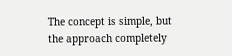The concept is simple, but the approach completely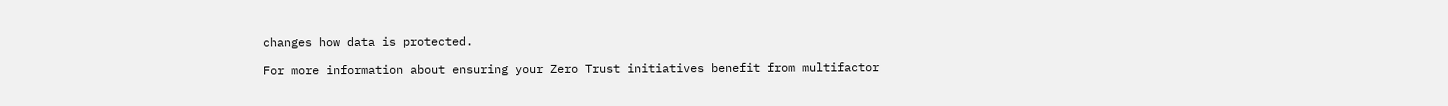changes how data is protected.

For more information about ensuring your Zero Trust initiatives benefit from multifactor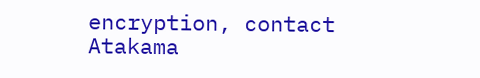encryption, contact Atakama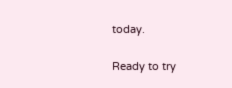today.

Ready to try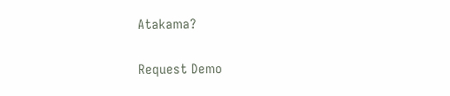Atakama?

Request Demo